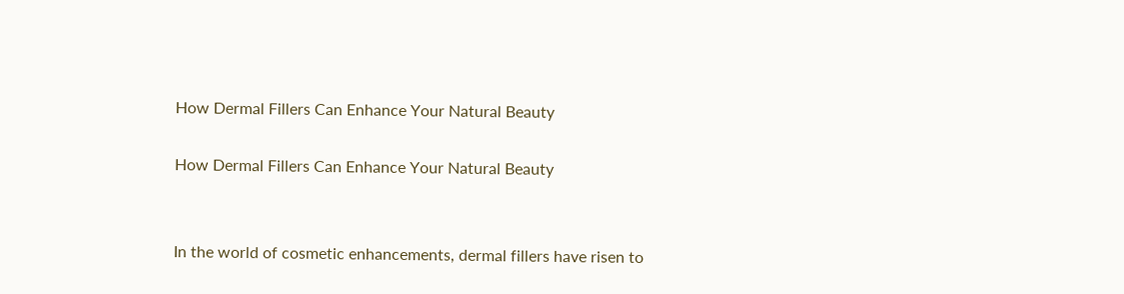How Dermal Fillers Can Enhance Your Natural Beauty

How Dermal Fillers Can Enhance Your Natural Beauty


In the world of cosmetic enhancements, dermal fillers have risen to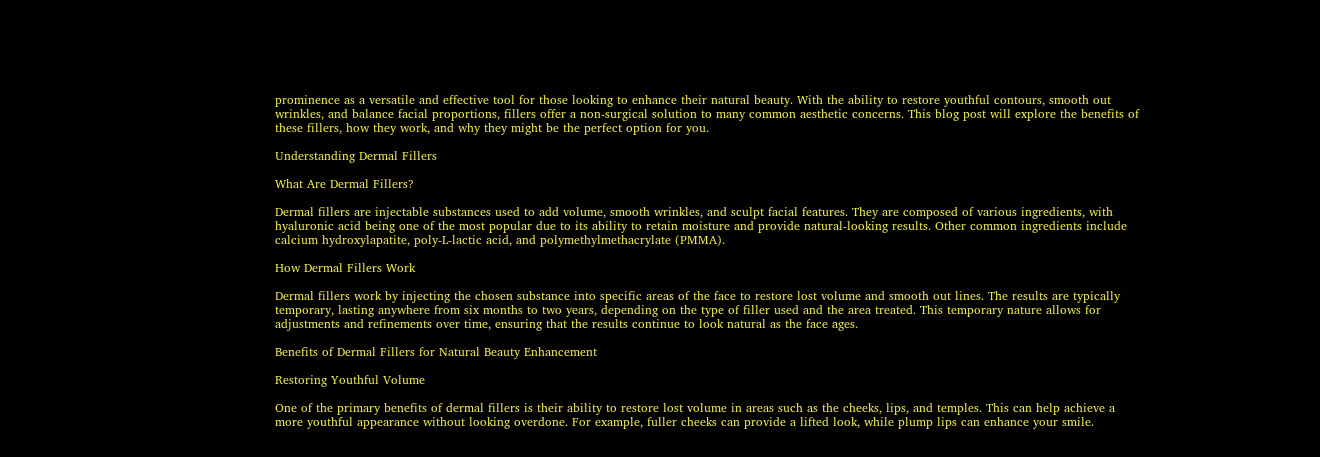prominence as a versatile and effective tool for those looking to enhance their natural beauty. With the ability to restore youthful contours, smooth out wrinkles, and balance facial proportions, fillers offer a non-surgical solution to many common aesthetic concerns. This blog post will explore the benefits of these fillers, how they work, and why they might be the perfect option for you.

Understanding Dermal Fillers

What Are Dermal Fillers?

Dermal fillers are injectable substances used to add volume, smooth wrinkles, and sculpt facial features. They are composed of various ingredients, with hyaluronic acid being one of the most popular due to its ability to retain moisture and provide natural-looking results. Other common ingredients include calcium hydroxylapatite, poly-L-lactic acid, and polymethylmethacrylate (PMMA).

How Dermal Fillers Work

Dermal fillers work by injecting the chosen substance into specific areas of the face to restore lost volume and smooth out lines. The results are typically temporary, lasting anywhere from six months to two years, depending on the type of filler used and the area treated. This temporary nature allows for adjustments and refinements over time, ensuring that the results continue to look natural as the face ages.

Benefits of Dermal Fillers for Natural Beauty Enhancement

Restoring Youthful Volume

One of the primary benefits of dermal fillers is their ability to restore lost volume in areas such as the cheeks, lips, and temples. This can help achieve a more youthful appearance without looking overdone. For example, fuller cheeks can provide a lifted look, while plump lips can enhance your smile.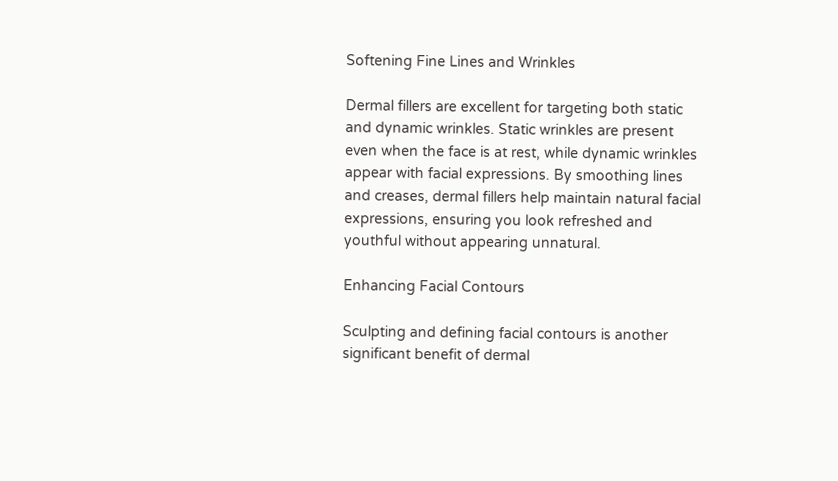Softening Fine Lines and Wrinkles

Dermal fillers are excellent for targeting both static and dynamic wrinkles. Static wrinkles are present even when the face is at rest, while dynamic wrinkles appear with facial expressions. By smoothing lines and creases, dermal fillers help maintain natural facial expressions, ensuring you look refreshed and youthful without appearing unnatural.

Enhancing Facial Contours

Sculpting and defining facial contours is another significant benefit of dermal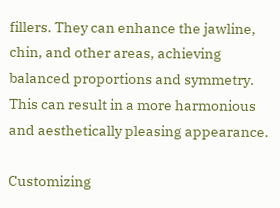fillers. They can enhance the jawline, chin, and other areas, achieving balanced proportions and symmetry. This can result in a more harmonious and aesthetically pleasing appearance.

Customizing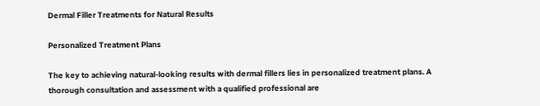Dermal Filler Treatments for Natural Results

Personalized Treatment Plans

The key to achieving natural-looking results with dermal fillers lies in personalized treatment plans. A thorough consultation and assessment with a qualified professional are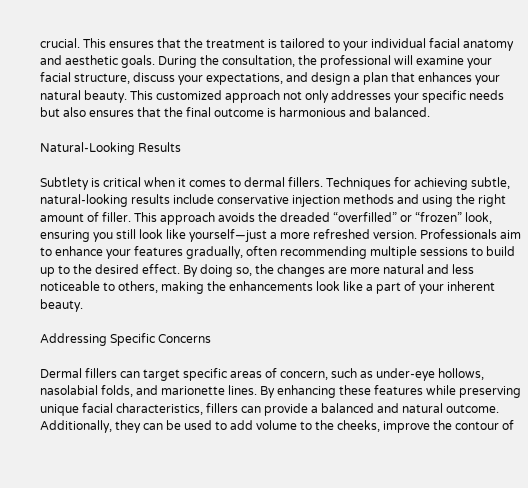crucial. This ensures that the treatment is tailored to your individual facial anatomy and aesthetic goals. During the consultation, the professional will examine your facial structure, discuss your expectations, and design a plan that enhances your natural beauty. This customized approach not only addresses your specific needs but also ensures that the final outcome is harmonious and balanced.

Natural-Looking Results

Subtlety is critical when it comes to dermal fillers. Techniques for achieving subtle, natural-looking results include conservative injection methods and using the right amount of filler. This approach avoids the dreaded “overfilled” or “frozen” look, ensuring you still look like yourself—just a more refreshed version. Professionals aim to enhance your features gradually, often recommending multiple sessions to build up to the desired effect. By doing so, the changes are more natural and less noticeable to others, making the enhancements look like a part of your inherent beauty.

Addressing Specific Concerns

Dermal fillers can target specific areas of concern, such as under-eye hollows, nasolabial folds, and marionette lines. By enhancing these features while preserving unique facial characteristics, fillers can provide a balanced and natural outcome. Additionally, they can be used to add volume to the cheeks, improve the contour of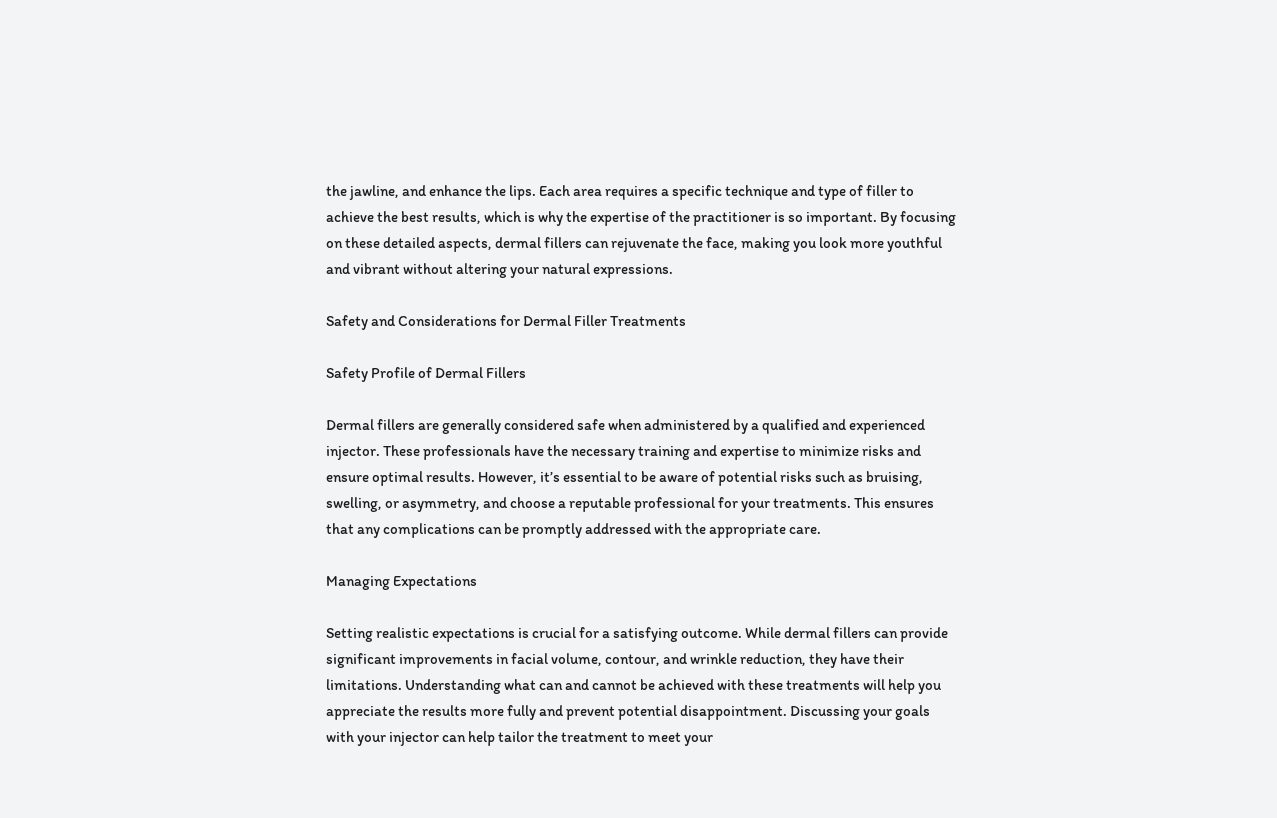the jawline, and enhance the lips. Each area requires a specific technique and type of filler to achieve the best results, which is why the expertise of the practitioner is so important. By focusing on these detailed aspects, dermal fillers can rejuvenate the face, making you look more youthful and vibrant without altering your natural expressions.

Safety and Considerations for Dermal Filler Treatments

Safety Profile of Dermal Fillers

Dermal fillers are generally considered safe when administered by a qualified and experienced injector. These professionals have the necessary training and expertise to minimize risks and ensure optimal results. However, it’s essential to be aware of potential risks such as bruising, swelling, or asymmetry, and choose a reputable professional for your treatments. This ensures that any complications can be promptly addressed with the appropriate care.

Managing Expectations

Setting realistic expectations is crucial for a satisfying outcome. While dermal fillers can provide significant improvements in facial volume, contour, and wrinkle reduction, they have their limitations. Understanding what can and cannot be achieved with these treatments will help you appreciate the results more fully and prevent potential disappointment. Discussing your goals with your injector can help tailor the treatment to meet your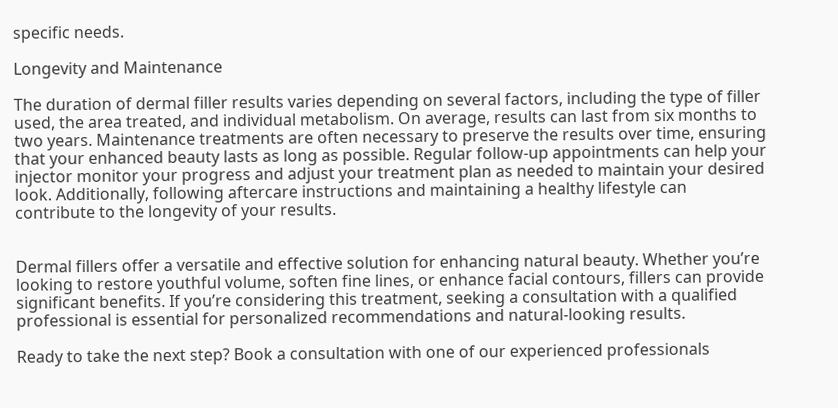specific needs.

Longevity and Maintenance

The duration of dermal filler results varies depending on several factors, including the type of filler used, the area treated, and individual metabolism. On average, results can last from six months to two years. Maintenance treatments are often necessary to preserve the results over time, ensuring that your enhanced beauty lasts as long as possible. Regular follow-up appointments can help your injector monitor your progress and adjust your treatment plan as needed to maintain your desired look. Additionally, following aftercare instructions and maintaining a healthy lifestyle can contribute to the longevity of your results.


Dermal fillers offer a versatile and effective solution for enhancing natural beauty. Whether you’re looking to restore youthful volume, soften fine lines, or enhance facial contours, fillers can provide significant benefits. If you’re considering this treatment, seeking a consultation with a qualified professional is essential for personalized recommendations and natural-looking results.

Ready to take the next step? Book a consultation with one of our experienced professionals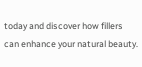today and discover how fillers can enhance your natural beauty.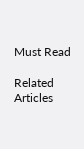Must Read

Related Articles